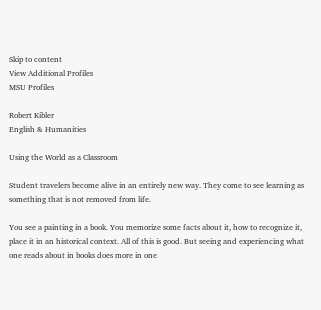Skip to content
View Additional Profiles
MSU Profiles

Robert Kibler
English & Humanities

Using the World as a Classroom

Student travelers become alive in an entirely new way. They come to see learning as something that is not removed from life.

You see a painting in a book. You memorize some facts about it, how to recognize it, place it in an historical context. All of this is good. But seeing and experiencing what one reads about in books does more in one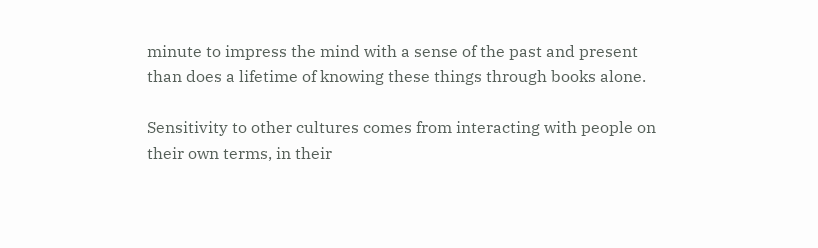minute to impress the mind with a sense of the past and present than does a lifetime of knowing these things through books alone.

Sensitivity to other cultures comes from interacting with people on their own terms, in their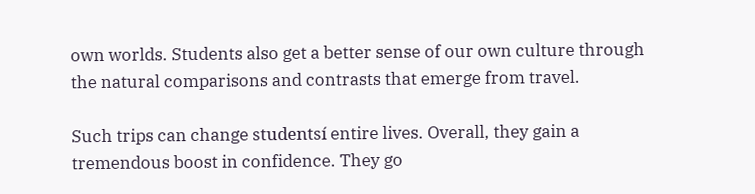own worlds. Students also get a better sense of our own culture through the natural comparisons and contrasts that emerge from travel.

Such trips can change studentsí entire lives. Overall, they gain a tremendous boost in confidence. They go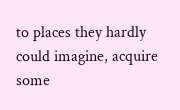to places they hardly could imagine, acquire some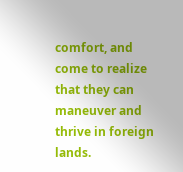comfort, and come to realize that they can maneuver and thrive in foreign lands.